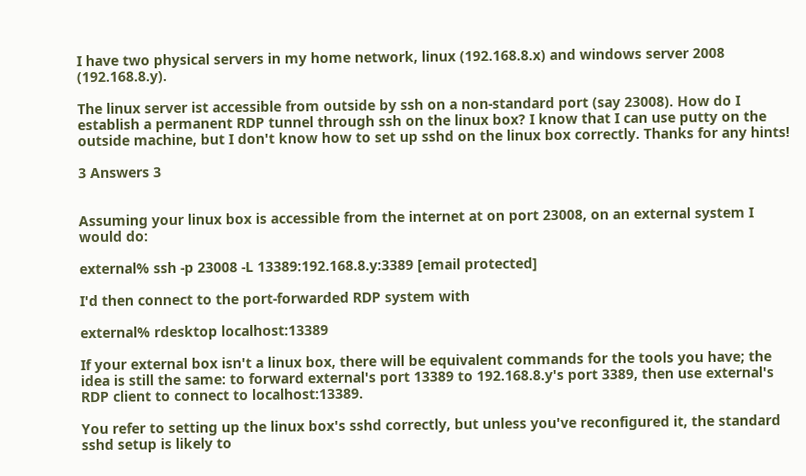I have two physical servers in my home network, linux (192.168.8.x) and windows server 2008 (192.168.8.y).

The linux server ist accessible from outside by ssh on a non-standard port (say 23008). How do I establish a permanent RDP tunnel through ssh on the linux box? I know that I can use putty on the outside machine, but I don't know how to set up sshd on the linux box correctly. Thanks for any hints!

3 Answers 3


Assuming your linux box is accessible from the internet at on port 23008, on an external system I would do:

external% ssh -p 23008 -L 13389:192.168.8.y:3389 [email protected]

I'd then connect to the port-forwarded RDP system with

external% rdesktop localhost:13389

If your external box isn't a linux box, there will be equivalent commands for the tools you have; the idea is still the same: to forward external's port 13389 to 192.168.8.y's port 3389, then use external's RDP client to connect to localhost:13389.

You refer to setting up the linux box's sshd correctly, but unless you've reconfigured it, the standard sshd setup is likely to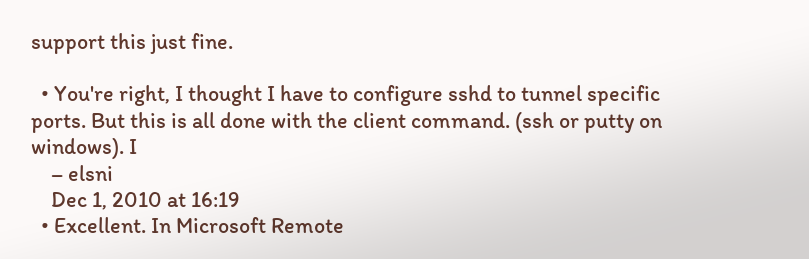support this just fine.

  • You're right, I thought I have to configure sshd to tunnel specific ports. But this is all done with the client command. (ssh or putty on windows). I
    – elsni
    Dec 1, 2010 at 16:19
  • Excellent. In Microsoft Remote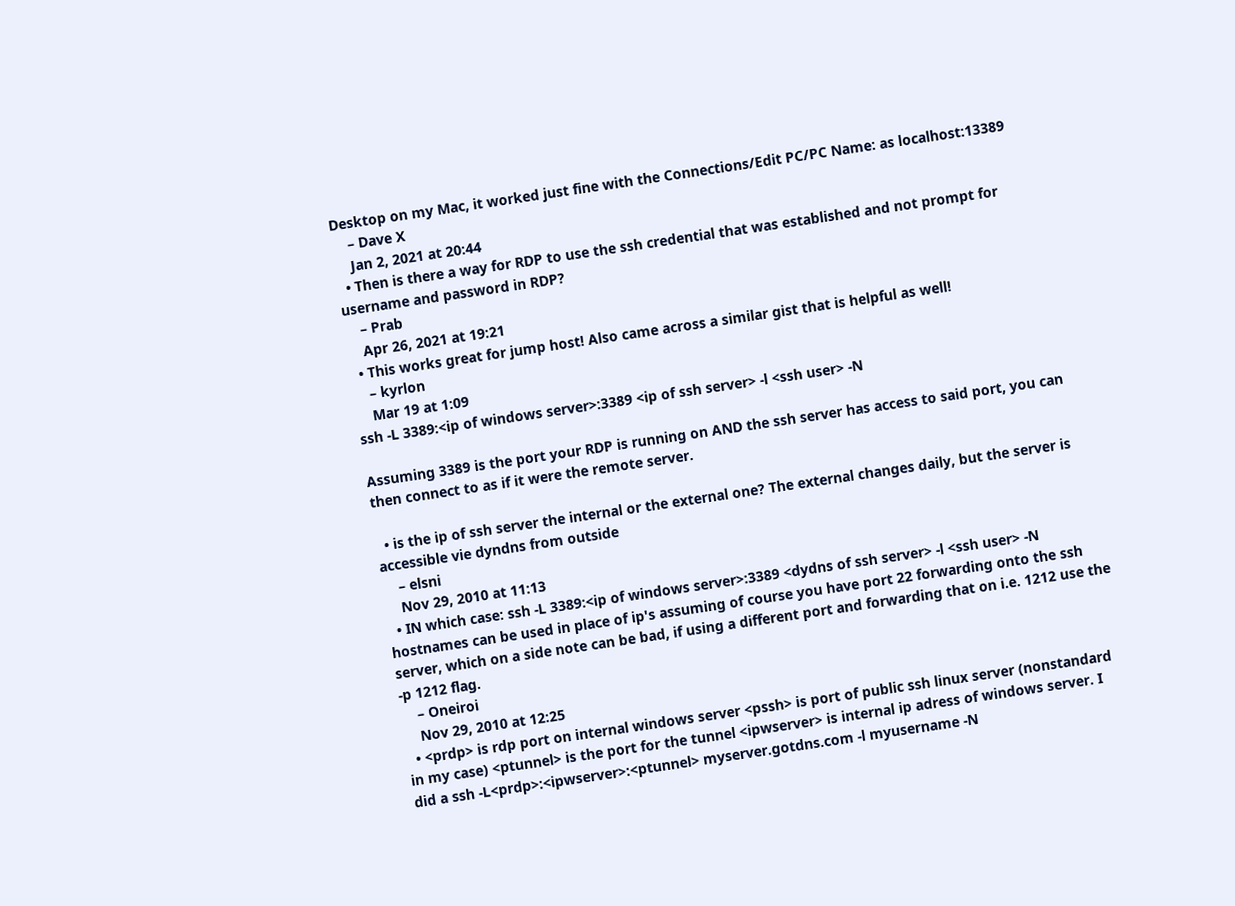Desktop on my Mac, it worked just fine with the Connections/Edit PC/PC Name: as localhost:13389
    – Dave X
    Jan 2, 2021 at 20:44
  • Then is there a way for RDP to use the ssh credential that was established and not prompt for username and password in RDP?
    – Prab
    Apr 26, 2021 at 19:21
  • This works great for jump host! Also came across a similar gist that is helpful as well!
    – kyrlon
    Mar 19 at 1:09
ssh -L 3389:<ip of windows server>:3389 <ip of ssh server> -l <ssh user> -N

Assuming 3389 is the port your RDP is running on AND the ssh server has access to said port, you can then connect to as if it were the remote server.

  • is the ip of ssh server the internal or the external one? The external changes daily, but the server is accessible vie dyndns from outside
    – elsni
    Nov 29, 2010 at 11:13
  • IN which case: ssh -L 3389:<ip of windows server>:3389 <dydns of ssh server> -l <ssh user> -N hostnames can be used in place of ip's assuming of course you have port 22 forwarding onto the ssh server, which on a side note can be bad, if using a different port and forwarding that on i.e. 1212 use the -p 1212 flag.
    – Oneiroi
    Nov 29, 2010 at 12:25
  • <prdp> is rdp port on internal windows server <pssh> is port of public ssh linux server (nonstandard in my case) <ptunnel> is the port for the tunnel <ipwserver> is internal ip adress of windows server. I did a ssh -L<prdp>:<ipwserver>:<ptunnel> myserver.gotdns.com -l myusername -N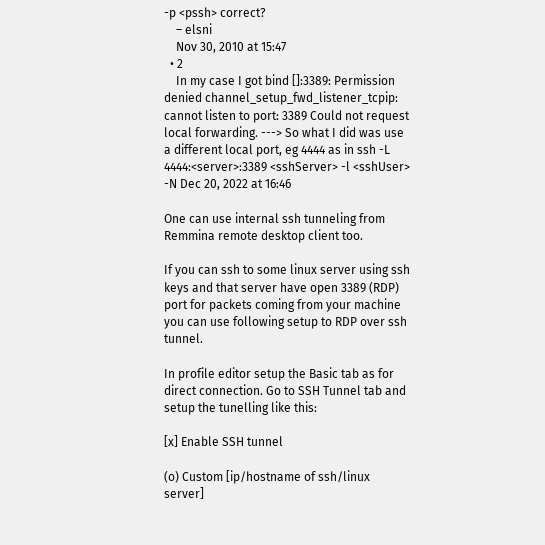-p <pssh> correct?
    – elsni
    Nov 30, 2010 at 15:47
  • 2
    In my case I got bind []:3389: Permission denied channel_setup_fwd_listener_tcpip: cannot listen to port: 3389 Could not request local forwarding. ---> So what I did was use a different local port, eg 4444 as in ssh -L 4444:<server>:3389 <sshServer> -l <sshUser> -N Dec 20, 2022 at 16:46

One can use internal ssh tunneling from Remmina remote desktop client too.

If you can ssh to some linux server using ssh keys and that server have open 3389 (RDP) port for packets coming from your machine you can use following setup to RDP over ssh tunnel.

In profile editor setup the Basic tab as for direct connection. Go to SSH Tunnel tab and setup the tunelling like this:

[x] Enable SSH tunnel

(o) Custom [ip/hostname of ssh/linux server]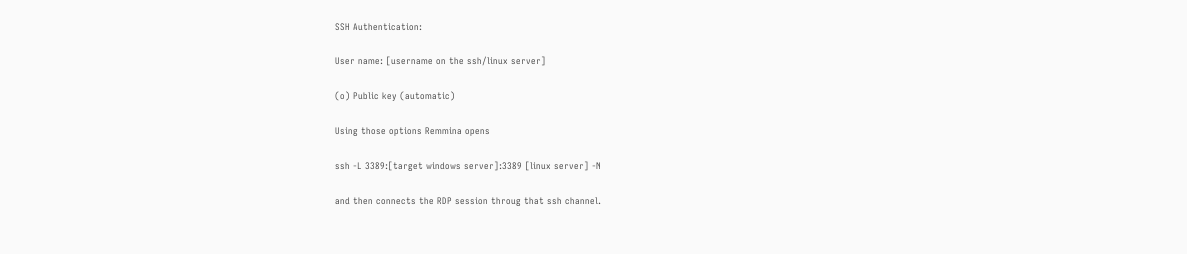SSH Authentication:

User name: [username on the ssh/linux server]

(o) Public key (automatic)

Using those options Remmina opens

ssh -L 3389:[target windows server]:3389 [linux server] -N

and then connects the RDP session throug that ssh channel.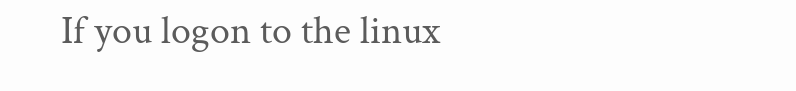If you logon to the linux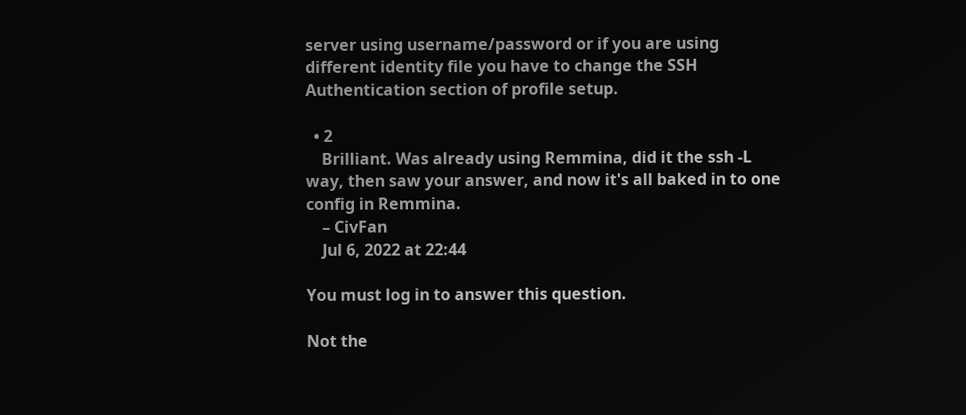server using username/password or if you are using different identity file you have to change the SSH Authentication section of profile setup.

  • 2
    Brilliant. Was already using Remmina, did it the ssh -L way, then saw your answer, and now it's all baked in to one config in Remmina.
    – CivFan
    Jul 6, 2022 at 22:44

You must log in to answer this question.

Not the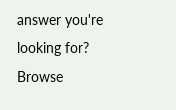answer you're looking for? Browse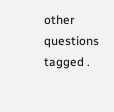other questions tagged .